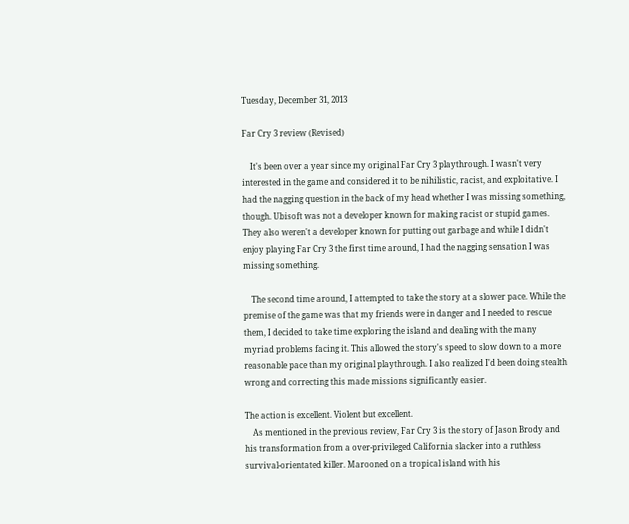Tuesday, December 31, 2013

Far Cry 3 review (Revised)

    It's been over a year since my original Far Cry 3 playthrough. I wasn't very interested in the game and considered it to be nihilistic, racist, and exploitative. I had the nagging question in the back of my head whether I was missing something, though. Ubisoft was not a developer known for making racist or stupid games. They also weren't a developer known for putting out garbage and while I didn't enjoy playing Far Cry 3 the first time around, I had the nagging sensation I was missing something.

    The second time around, I attempted to take the story at a slower pace. While the premise of the game was that my friends were in danger and I needed to rescue them, I decided to take time exploring the island and dealing with the many myriad problems facing it. This allowed the story's speed to slow down to a more reasonable pace than my original playthrough. I also realized I'd been doing stealth wrong and correcting this made missions significantly easier.

The action is excellent. Violent but excellent.
    As mentioned in the previous review, Far Cry 3 is the story of Jason Brody and his transformation from a over-privileged California slacker into a ruthless survival-orientated killer. Marooned on a tropical island with his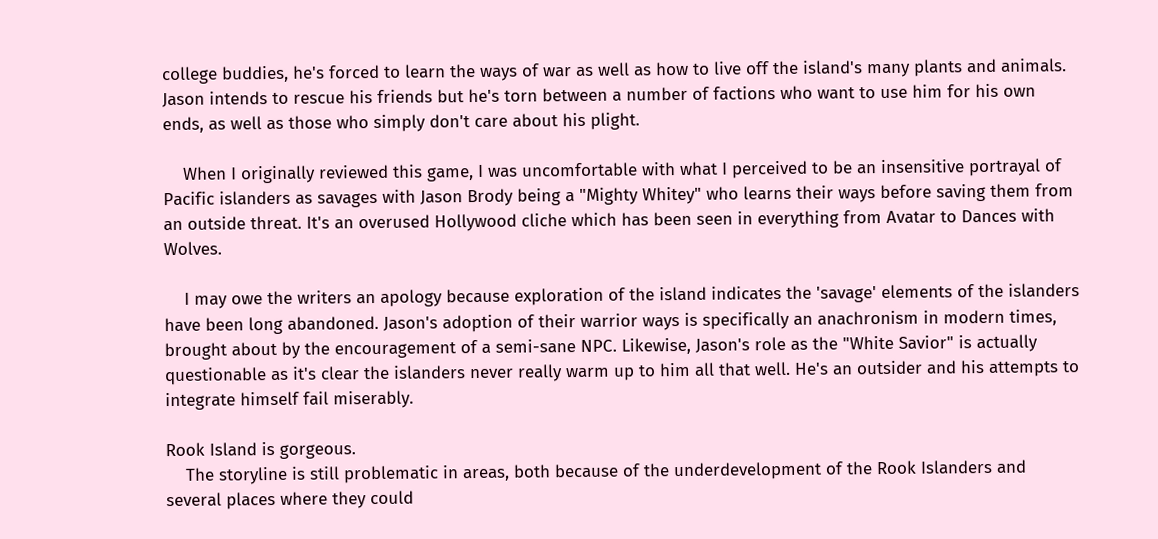college buddies, he's forced to learn the ways of war as well as how to live off the island's many plants and animals. Jason intends to rescue his friends but he's torn between a number of factions who want to use him for his own ends, as well as those who simply don't care about his plight.

    When I originally reviewed this game, I was uncomfortable with what I perceived to be an insensitive portrayal of Pacific islanders as savages with Jason Brody being a "Mighty Whitey" who learns their ways before saving them from an outside threat. It's an overused Hollywood cliche which has been seen in everything from Avatar to Dances with Wolves.

    I may owe the writers an apology because exploration of the island indicates the 'savage' elements of the islanders have been long abandoned. Jason's adoption of their warrior ways is specifically an anachronism in modern times, brought about by the encouragement of a semi-sane NPC. Likewise, Jason's role as the "White Savior" is actually questionable as it's clear the islanders never really warm up to him all that well. He's an outsider and his attempts to integrate himself fail miserably.

Rook Island is gorgeous.
    The storyline is still problematic in areas, both because of the underdevelopment of the Rook Islanders and several places where they could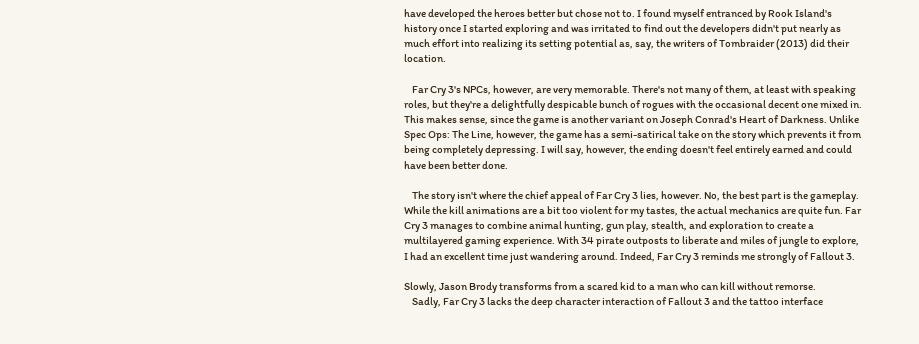have developed the heroes better but chose not to. I found myself entranced by Rook Island's history once I started exploring and was irritated to find out the developers didn't put nearly as much effort into realizing its setting potential as, say, the writers of Tombraider (2013) did their location.

    Far Cry 3's NPCs, however, are very memorable. There's not many of them, at least with speaking roles, but they're a delightfully despicable bunch of rogues with the occasional decent one mixed in. This makes sense, since the game is another variant on Joseph Conrad's Heart of Darkness. Unlike Spec Ops: The Line, however, the game has a semi-satirical take on the story which prevents it from being completely depressing. I will say, however, the ending doesn't feel entirely earned and could have been better done.

    The story isn't where the chief appeal of Far Cry 3 lies, however. No, the best part is the gameplay. While the kill animations are a bit too violent for my tastes, the actual mechanics are quite fun. Far Cry 3 manages to combine animal hunting, gun play, stealth, and exploration to create a multilayered gaming experience. With 34 pirate outposts to liberate and miles of jungle to explore, I had an excellent time just wandering around. Indeed, Far Cry 3 reminds me strongly of Fallout 3.

Slowly, Jason Brody transforms from a scared kid to a man who can kill without remorse.
    Sadly, Far Cry 3 lacks the deep character interaction of Fallout 3 and the tattoo interface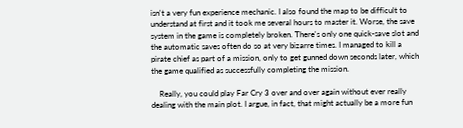isn't a very fun experience mechanic. I also found the map to be difficult to understand at first and it took me several hours to master it. Worse, the save system in the game is completely broken. There's only one quick-save slot and the automatic saves often do so at very bizarre times. I managed to kill a pirate chief as part of a mission, only to get gunned down seconds later, which the game qualified as successfully completing the mission.

    Really, you could play Far Cry 3 over and over again without ever really dealing with the main plot. I argue, in fact, that might actually be a more fun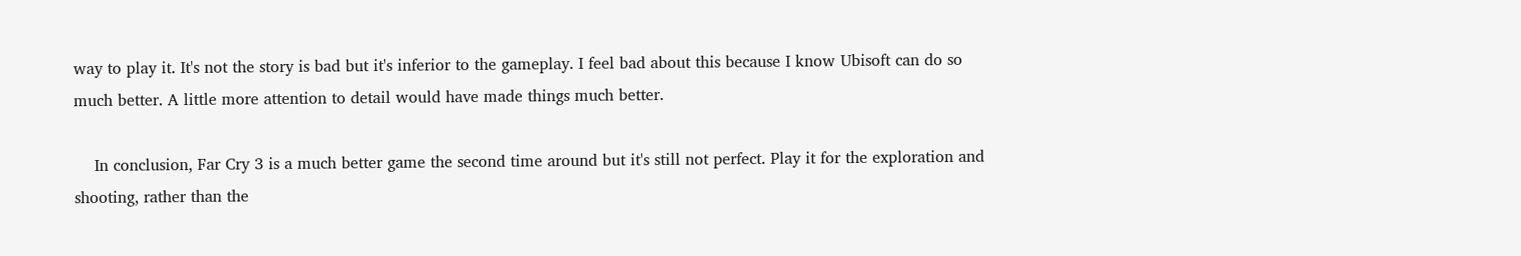way to play it. It's not the story is bad but it's inferior to the gameplay. I feel bad about this because I know Ubisoft can do so much better. A little more attention to detail would have made things much better.

    In conclusion, Far Cry 3 is a much better game the second time around but it's still not perfect. Play it for the exploration and shooting, rather than the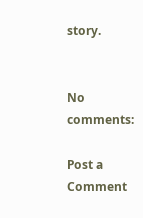story.


No comments:

Post a Comment